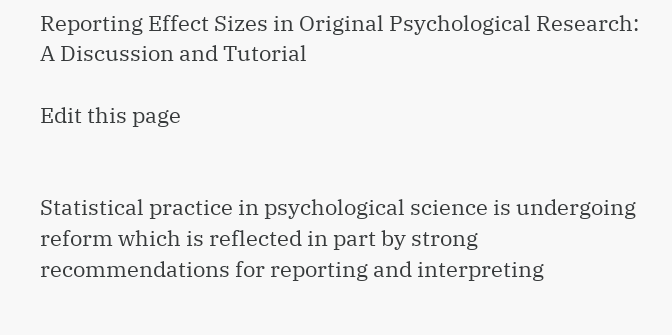Reporting Effect Sizes in Original Psychological Research: A Discussion and Tutorial

Edit this page


Statistical practice in psychological science is undergoing reform which is reflected in part by strong recommendations for reporting and interpreting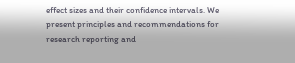effect sizes and their confidence intervals. We present principles and recommendations for research reporting and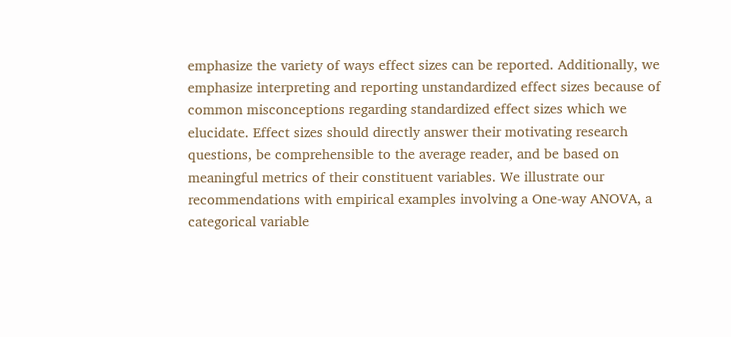emphasize the variety of ways effect sizes can be reported. Additionally, we emphasize interpreting and reporting unstandardized effect sizes because of common misconceptions regarding standardized effect sizes which we elucidate. Effect sizes should directly answer their motivating research questions, be comprehensible to the average reader, and be based on meaningful metrics of their constituent variables. We illustrate our recommendations with empirical examples involving a One-way ANOVA, a categorical variable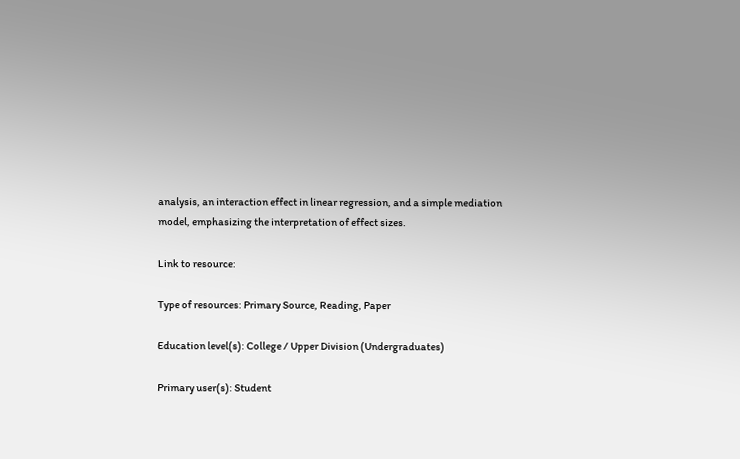analysis, an interaction effect in linear regression, and a simple mediation model, emphasizing the interpretation of effect sizes.

Link to resource:

Type of resources: Primary Source, Reading, Paper

Education level(s): College / Upper Division (Undergraduates)

Primary user(s): Student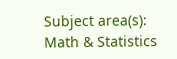Subject area(s): Math & Statistics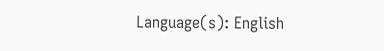Language(s): English